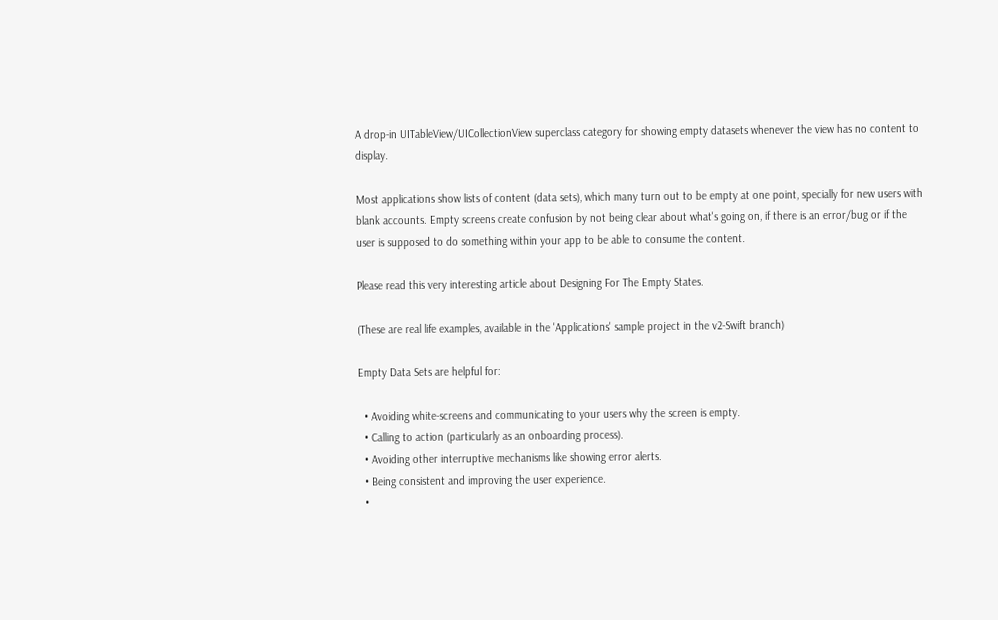A drop-in UITableView/UICollectionView superclass category for showing empty datasets whenever the view has no content to display.

Most applications show lists of content (data sets), which many turn out to be empty at one point, specially for new users with blank accounts. Empty screens create confusion by not being clear about what's going on, if there is an error/bug or if the user is supposed to do something within your app to be able to consume the content.

Please read this very interesting article about Designing For The Empty States.

(These are real life examples, available in the 'Applications' sample project in the v2-Swift branch)

Empty Data Sets are helpful for:

  • Avoiding white-screens and communicating to your users why the screen is empty.
  • Calling to action (particularly as an onboarding process).
  • Avoiding other interruptive mechanisms like showing error alerts.
  • Being consistent and improving the user experience.
  •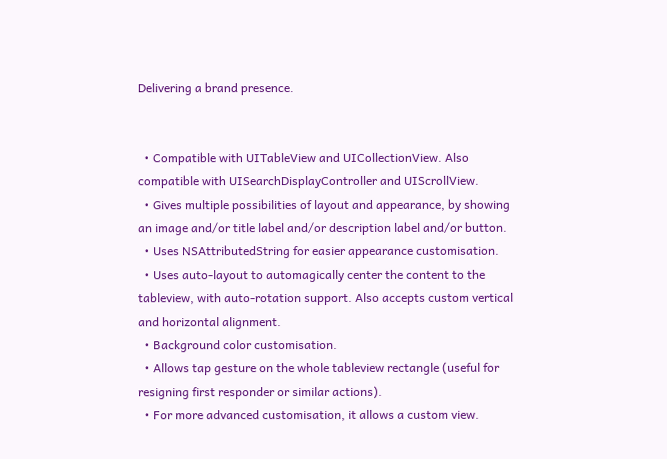Delivering a brand presence.


  • Compatible with UITableView and UICollectionView. Also compatible with UISearchDisplayController and UIScrollView.
  • Gives multiple possibilities of layout and appearance, by showing an image and/or title label and/or description label and/or button.
  • Uses NSAttributedString for easier appearance customisation.
  • Uses auto-layout to automagically center the content to the tableview, with auto-rotation support. Also accepts custom vertical and horizontal alignment.
  • Background color customisation.
  • Allows tap gesture on the whole tableview rectangle (useful for resigning first responder or similar actions).
  • For more advanced customisation, it allows a custom view.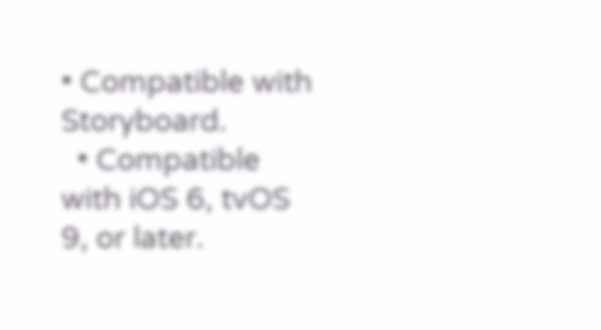• Compatible with Storyboard.
  • Compatible with iOS 6, tvOS 9, or later.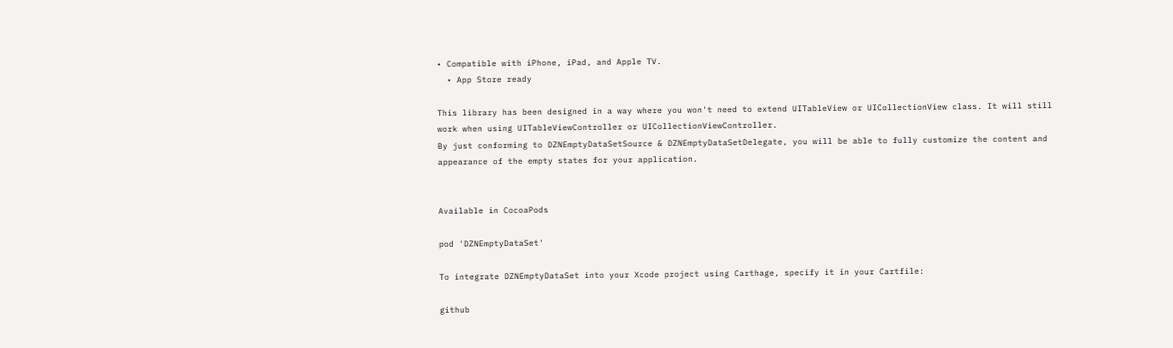• Compatible with iPhone, iPad, and Apple TV.
  • App Store ready

This library has been designed in a way where you won't need to extend UITableView or UICollectionView class. It will still work when using UITableViewController or UICollectionViewController.
By just conforming to DZNEmptyDataSetSource & DZNEmptyDataSetDelegate, you will be able to fully customize the content and appearance of the empty states for your application.


Available in CocoaPods

pod 'DZNEmptyDataSet'

To integrate DZNEmptyDataSet into your Xcode project using Carthage, specify it in your Cartfile:

github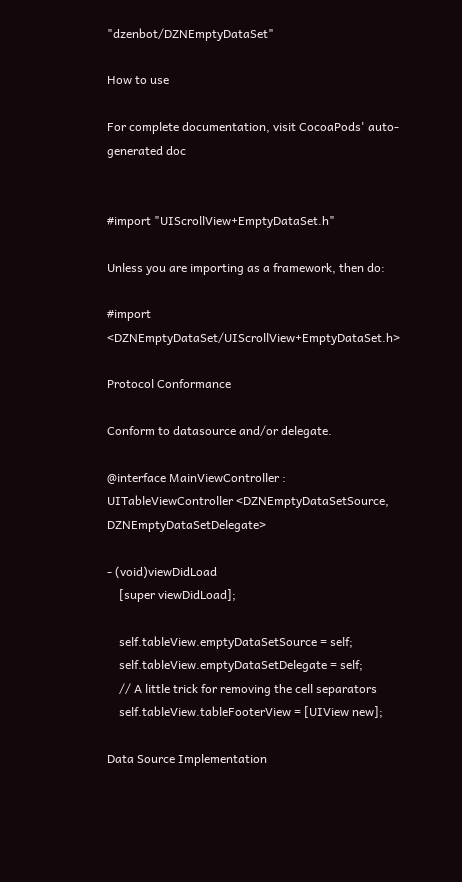"dzenbot/DZNEmptyDataSet"

How to use

For complete documentation, visit CocoaPods' auto-generated doc


#import "UIScrollView+EmptyDataSet.h"

Unless you are importing as a framework, then do:

#import <DZNEmptyDataSet/UIScrollView+EmptyDataSet.h>

Protocol Conformance

Conform to datasource and/or delegate.

@interface MainViewController : UITableViewController <DZNEmptyDataSetSource, DZNEmptyDataSetDelegate>

- (void)viewDidLoad
    [super viewDidLoad];

    self.tableView.emptyDataSetSource = self;
    self.tableView.emptyDataSetDelegate = self;
    // A little trick for removing the cell separators
    self.tableView.tableFooterView = [UIView new];

Data Source Implementation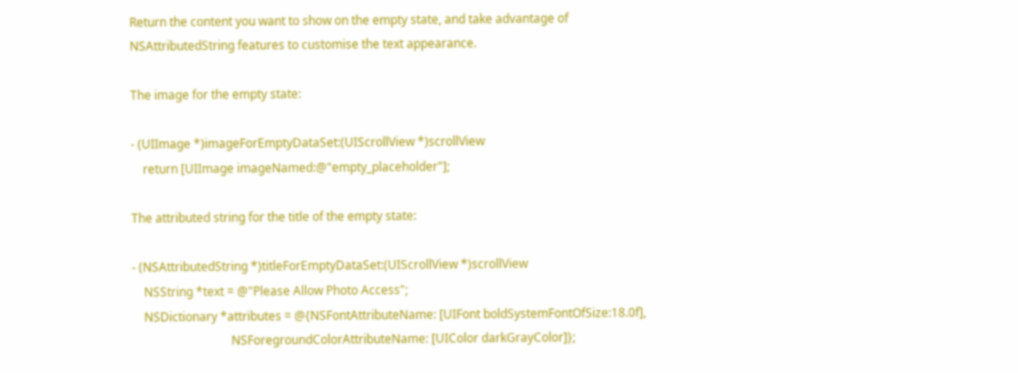Return the content you want to show on the empty state, and take advantage of NSAttributedString features to customise the text appearance.

The image for the empty state:

- (UIImage *)imageForEmptyDataSet:(UIScrollView *)scrollView
    return [UIImage imageNamed:@"empty_placeholder"];

The attributed string for the title of the empty state:

- (NSAttributedString *)titleForEmptyDataSet:(UIScrollView *)scrollView
    NSString *text = @"Please Allow Photo Access";
    NSDictionary *attributes = @{NSFontAttributeName: [UIFont boldSystemFontOfSize:18.0f],
                                 NSForegroundColorAttributeName: [UIColor darkGrayColor]};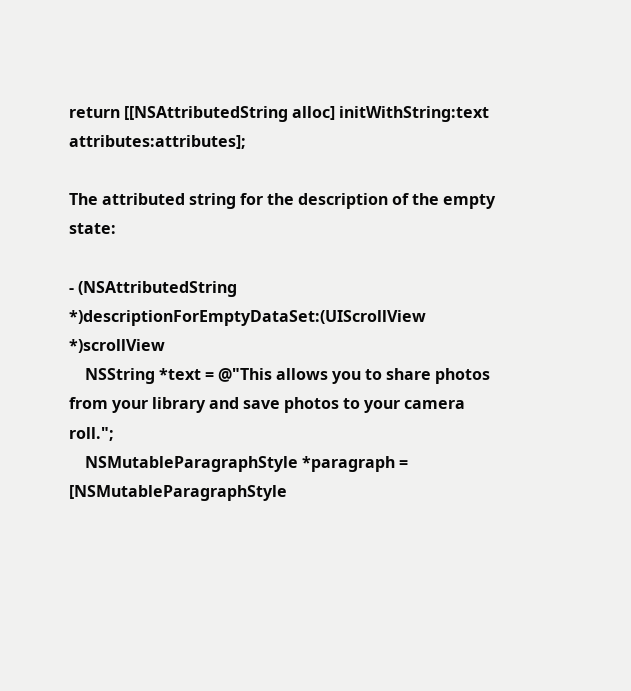return [[NSAttributedString alloc] initWithString:text attributes:attributes];

The attributed string for the description of the empty state:

- (NSAttributedString *)descriptionForEmptyDataSet:(UIScrollView *)scrollView
    NSString *text = @"This allows you to share photos from your library and save photos to your camera roll.";
    NSMutableParagraphStyle *paragraph = [NSMutableParagraphStyle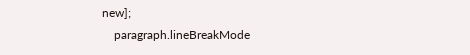new];
    paragraph.lineBreakMode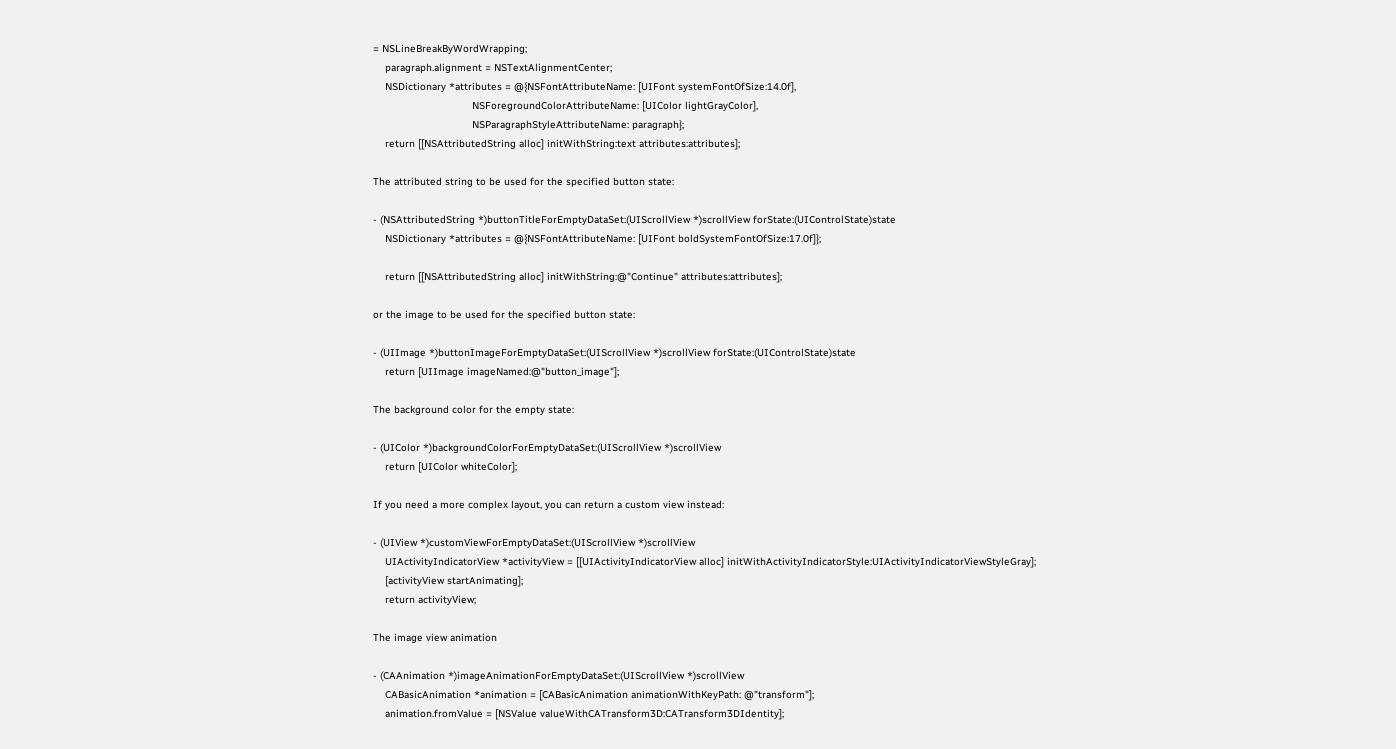= NSLineBreakByWordWrapping;
    paragraph.alignment = NSTextAlignmentCenter;
    NSDictionary *attributes = @{NSFontAttributeName: [UIFont systemFontOfSize:14.0f],
                                 NSForegroundColorAttributeName: [UIColor lightGrayColor],
                                 NSParagraphStyleAttributeName: paragraph};
    return [[NSAttributedString alloc] initWithString:text attributes:attributes];

The attributed string to be used for the specified button state:

- (NSAttributedString *)buttonTitleForEmptyDataSet:(UIScrollView *)scrollView forState:(UIControlState)state
    NSDictionary *attributes = @{NSFontAttributeName: [UIFont boldSystemFontOfSize:17.0f]};

    return [[NSAttributedString alloc] initWithString:@"Continue" attributes:attributes];

or the image to be used for the specified button state:

- (UIImage *)buttonImageForEmptyDataSet:(UIScrollView *)scrollView forState:(UIControlState)state
    return [UIImage imageNamed:@"button_image"];

The background color for the empty state:

- (UIColor *)backgroundColorForEmptyDataSet:(UIScrollView *)scrollView
    return [UIColor whiteColor];

If you need a more complex layout, you can return a custom view instead:

- (UIView *)customViewForEmptyDataSet:(UIScrollView *)scrollView
    UIActivityIndicatorView *activityView = [[UIActivityIndicatorView alloc] initWithActivityIndicatorStyle:UIActivityIndicatorViewStyleGray];
    [activityView startAnimating];
    return activityView;

The image view animation

- (CAAnimation *)imageAnimationForEmptyDataSet:(UIScrollView *)scrollView
    CABasicAnimation *animation = [CABasicAnimation animationWithKeyPath: @"transform"];
    animation.fromValue = [NSValue valueWithCATransform3D:CATransform3DIdentity];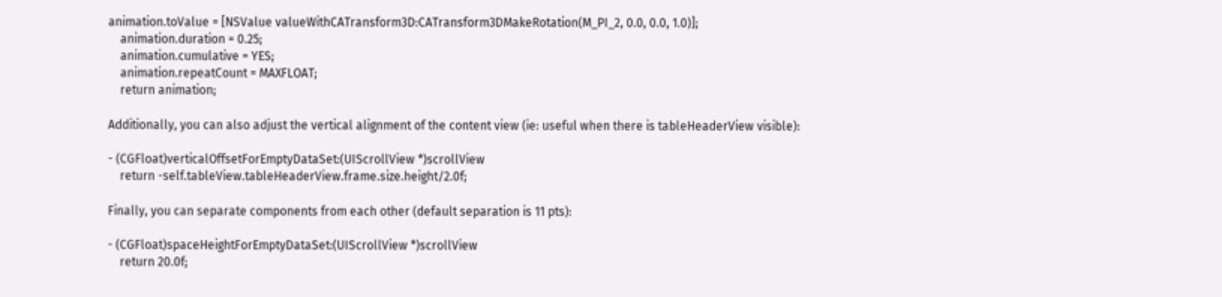animation.toValue = [NSValue valueWithCATransform3D:CATransform3DMakeRotation(M_PI_2, 0.0, 0.0, 1.0)];
    animation.duration = 0.25;
    animation.cumulative = YES;
    animation.repeatCount = MAXFLOAT;
    return animation;

Additionally, you can also adjust the vertical alignment of the content view (ie: useful when there is tableHeaderView visible):

- (CGFloat)verticalOffsetForEmptyDataSet:(UIScrollView *)scrollView
    return -self.tableView.tableHeaderView.frame.size.height/2.0f;

Finally, you can separate components from each other (default separation is 11 pts):

- (CGFloat)spaceHeightForEmptyDataSet:(UIScrollView *)scrollView
    return 20.0f;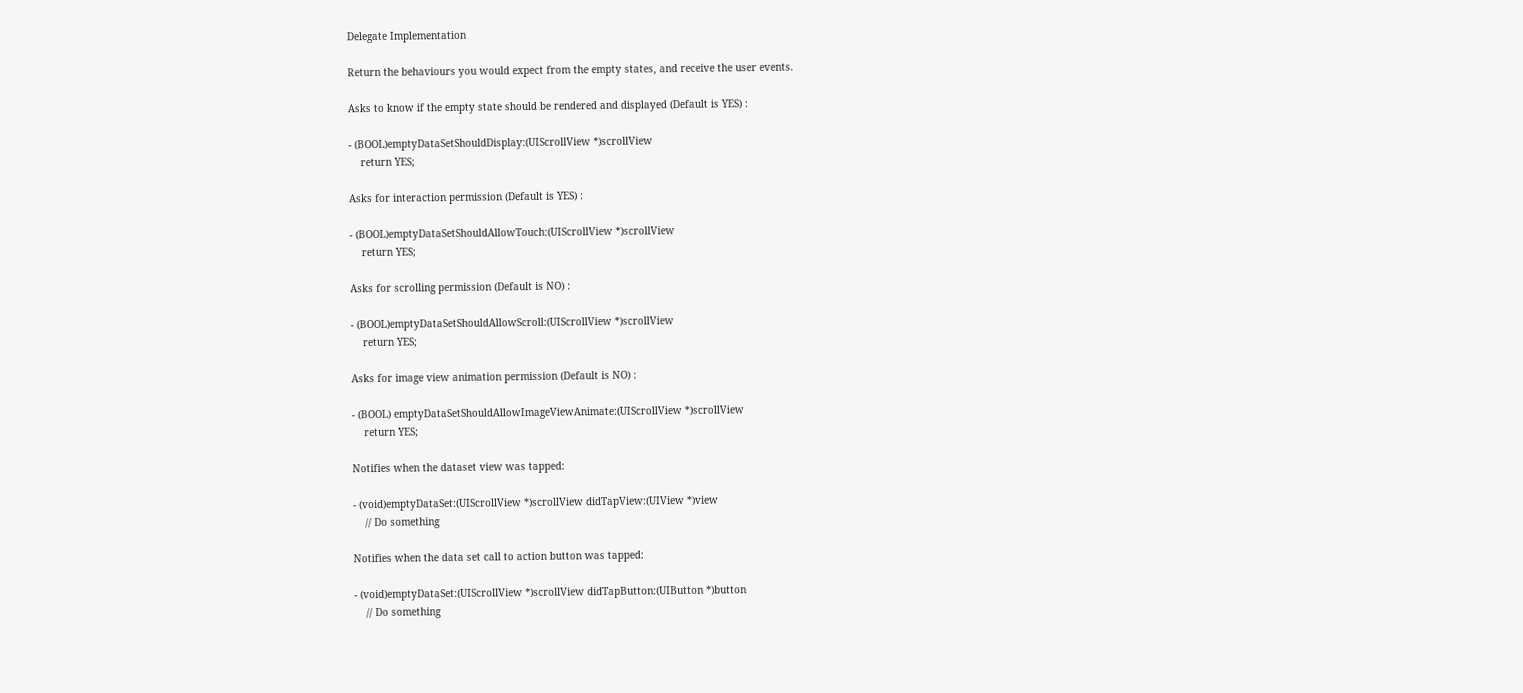Delegate Implementation

Return the behaviours you would expect from the empty states, and receive the user events.

Asks to know if the empty state should be rendered and displayed (Default is YES) :

- (BOOL)emptyDataSetShouldDisplay:(UIScrollView *)scrollView
    return YES;

Asks for interaction permission (Default is YES) :

- (BOOL)emptyDataSetShouldAllowTouch:(UIScrollView *)scrollView
    return YES;

Asks for scrolling permission (Default is NO) :

- (BOOL)emptyDataSetShouldAllowScroll:(UIScrollView *)scrollView
    return YES;

Asks for image view animation permission (Default is NO) :

- (BOOL) emptyDataSetShouldAllowImageViewAnimate:(UIScrollView *)scrollView
    return YES;

Notifies when the dataset view was tapped:

- (void)emptyDataSet:(UIScrollView *)scrollView didTapView:(UIView *)view
    // Do something

Notifies when the data set call to action button was tapped:

- (void)emptyDataSet:(UIScrollView *)scrollView didTapButton:(UIButton *)button
    // Do something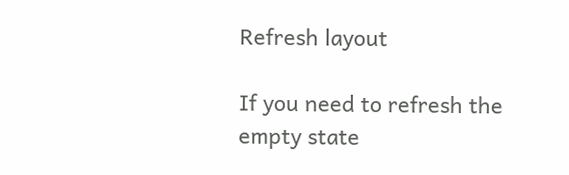Refresh layout

If you need to refresh the empty state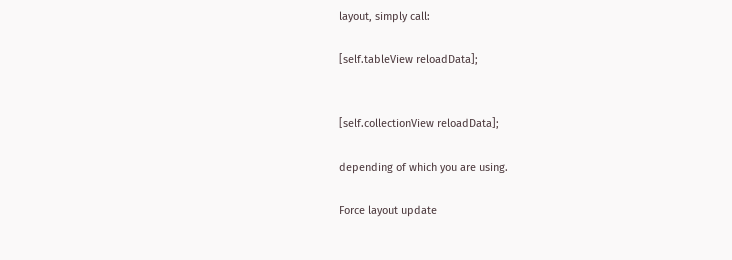layout, simply call:

[self.tableView reloadData];


[self.collectionView reloadData];

depending of which you are using.

Force layout update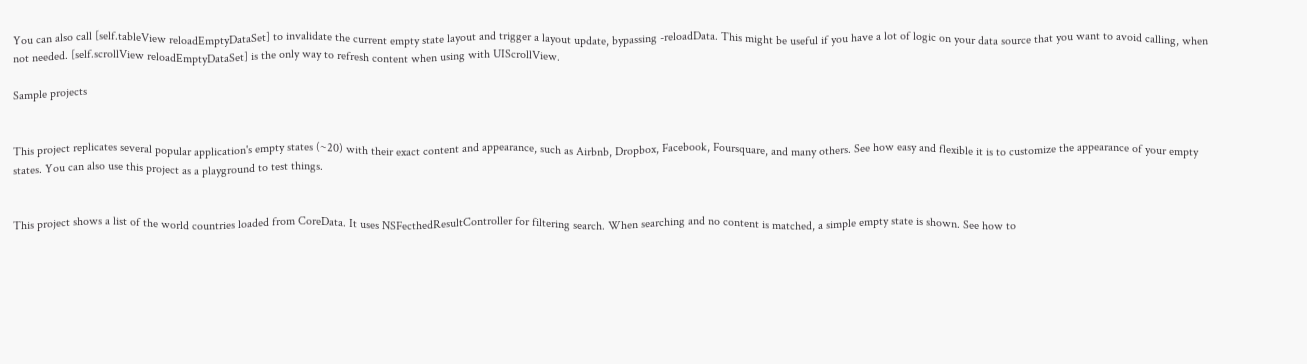You can also call [self.tableView reloadEmptyDataSet] to invalidate the current empty state layout and trigger a layout update, bypassing -reloadData. This might be useful if you have a lot of logic on your data source that you want to avoid calling, when not needed. [self.scrollView reloadEmptyDataSet] is the only way to refresh content when using with UIScrollView.

Sample projects


This project replicates several popular application's empty states (~20) with their exact content and appearance, such as Airbnb, Dropbox, Facebook, Foursquare, and many others. See how easy and flexible it is to customize the appearance of your empty states. You can also use this project as a playground to test things.


This project shows a list of the world countries loaded from CoreData. It uses NSFecthedResultController for filtering search. When searching and no content is matched, a simple empty state is shown. See how to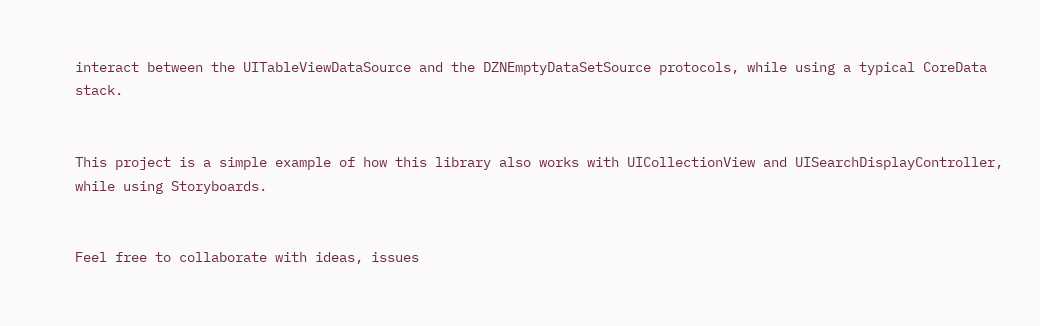interact between the UITableViewDataSource and the DZNEmptyDataSetSource protocols, while using a typical CoreData stack.


This project is a simple example of how this library also works with UICollectionView and UISearchDisplayController, while using Storyboards.


Feel free to collaborate with ideas, issues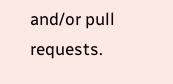and/or pull requests.